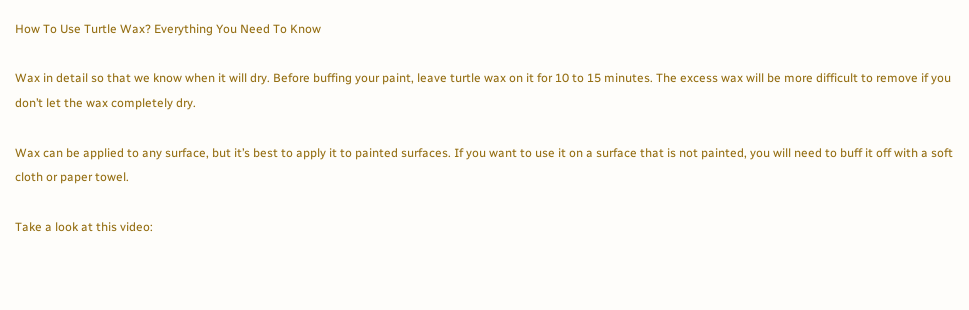How To Use Turtle Wax? Everything You Need To Know

Wax in detail so that we know when it will dry. Before buffing your paint, leave turtle wax on it for 10 to 15 minutes. The excess wax will be more difficult to remove if you don’t let the wax completely dry.

Wax can be applied to any surface, but it’s best to apply it to painted surfaces. If you want to use it on a surface that is not painted, you will need to buff it off with a soft cloth or paper towel.

Take a look at this video: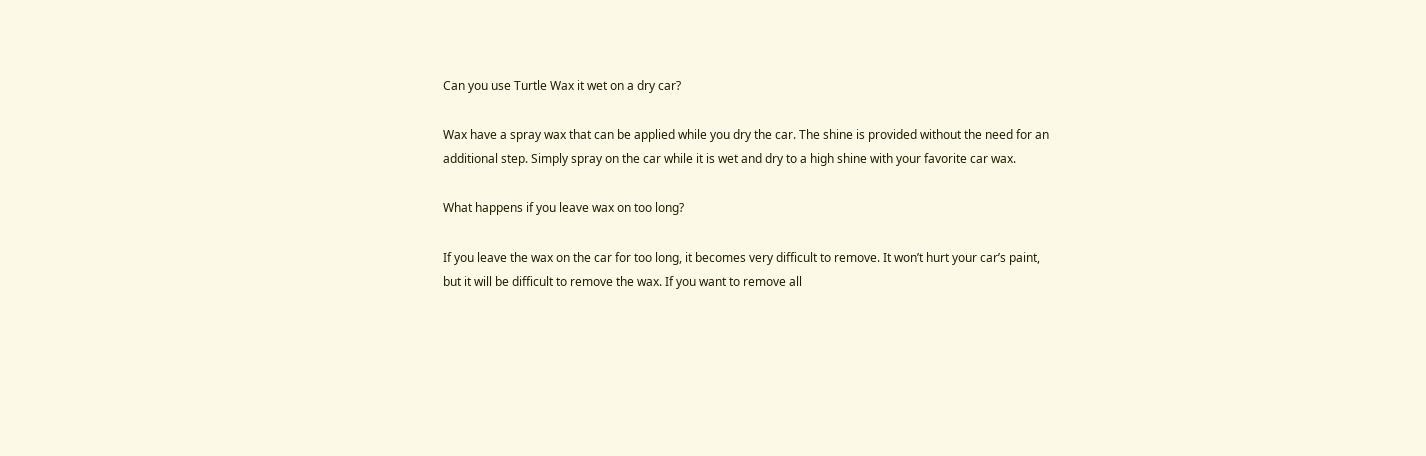Can you use Turtle Wax it wet on a dry car?

Wax have a spray wax that can be applied while you dry the car. The shine is provided without the need for an additional step. Simply spray on the car while it is wet and dry to a high shine with your favorite car wax.

What happens if you leave wax on too long?

If you leave the wax on the car for too long, it becomes very difficult to remove. It won’t hurt your car’s paint, but it will be difficult to remove the wax. If you want to remove all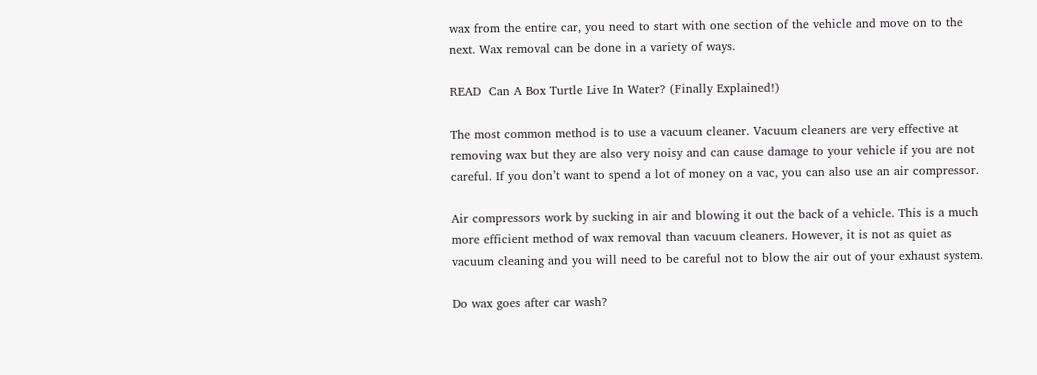wax from the entire car, you need to start with one section of the vehicle and move on to the next. Wax removal can be done in a variety of ways.

READ  Can A Box Turtle Live In Water? (Finally Explained!)

The most common method is to use a vacuum cleaner. Vacuum cleaners are very effective at removing wax but they are also very noisy and can cause damage to your vehicle if you are not careful. If you don’t want to spend a lot of money on a vac, you can also use an air compressor.

Air compressors work by sucking in air and blowing it out the back of a vehicle. This is a much more efficient method of wax removal than vacuum cleaners. However, it is not as quiet as vacuum cleaning and you will need to be careful not to blow the air out of your exhaust system.

Do wax goes after car wash?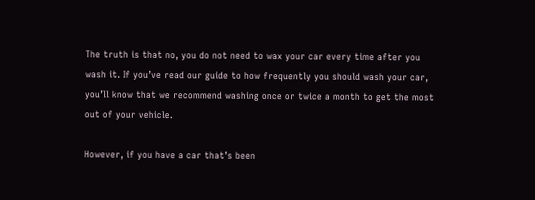The truth is that no, you do not need to wax your car every time after you wash it. If you’ve read our guide to how frequently you should wash your car, you’ll know that we recommend washing once or twice a month to get the most out of your vehicle.

However, if you have a car that’s been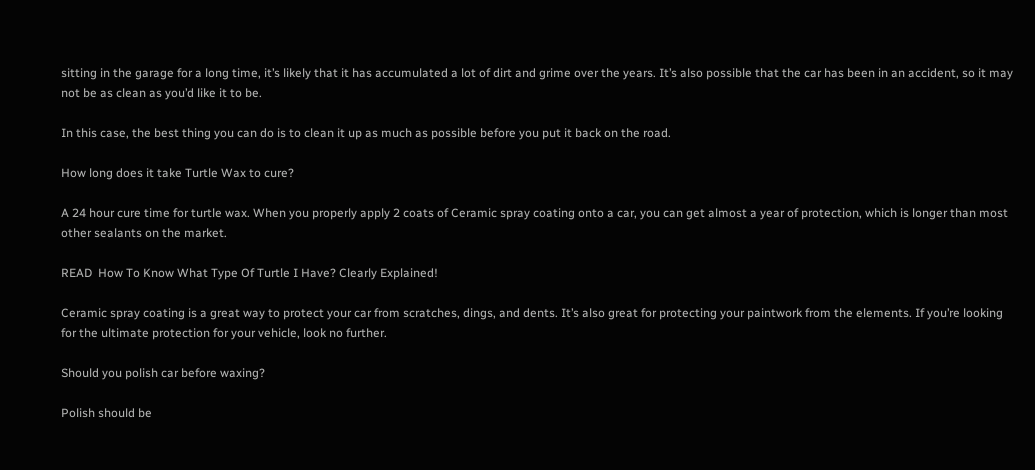sitting in the garage for a long time, it’s likely that it has accumulated a lot of dirt and grime over the years. It’s also possible that the car has been in an accident, so it may not be as clean as you’d like it to be.

In this case, the best thing you can do is to clean it up as much as possible before you put it back on the road.

How long does it take Turtle Wax to cure?

A 24 hour cure time for turtle wax. When you properly apply 2 coats of Ceramic spray coating onto a car, you can get almost a year of protection, which is longer than most other sealants on the market.

READ  How To Know What Type Of Turtle I Have? Clearly Explained!

Ceramic spray coating is a great way to protect your car from scratches, dings, and dents. It’s also great for protecting your paintwork from the elements. If you’re looking for the ultimate protection for your vehicle, look no further.

Should you polish car before waxing?

Polish should be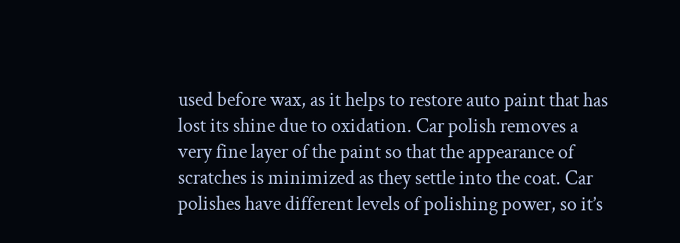used before wax, as it helps to restore auto paint that has lost its shine due to oxidation. Car polish removes a very fine layer of the paint so that the appearance of scratches is minimized as they settle into the coat. Car polishes have different levels of polishing power, so it’s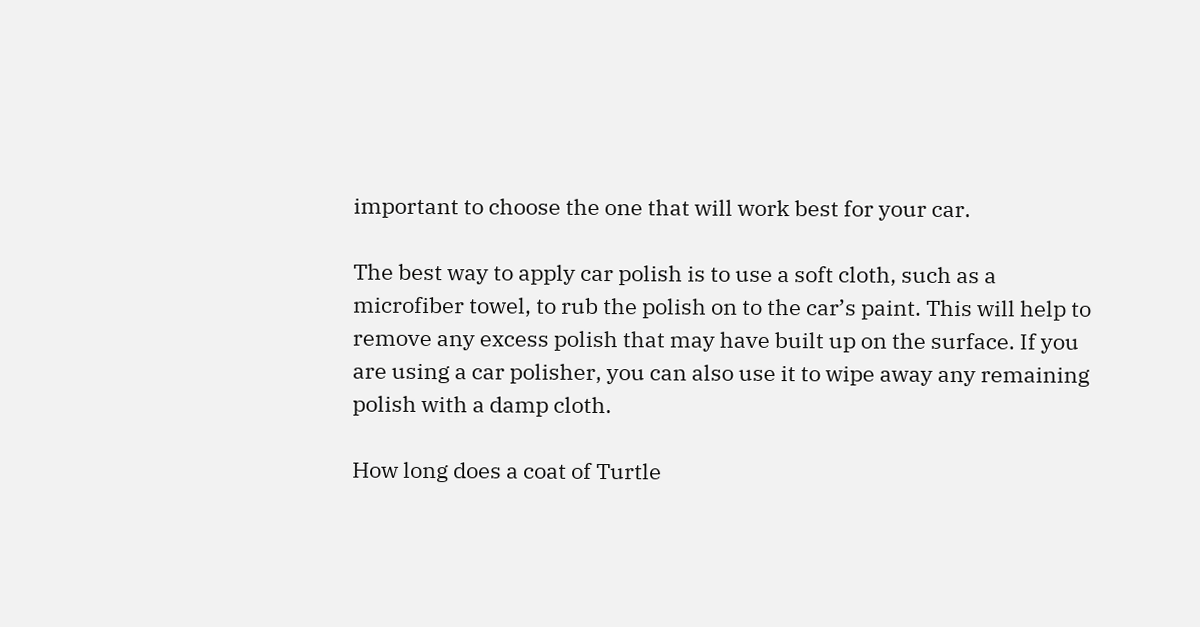important to choose the one that will work best for your car.

The best way to apply car polish is to use a soft cloth, such as a microfiber towel, to rub the polish on to the car’s paint. This will help to remove any excess polish that may have built up on the surface. If you are using a car polisher, you can also use it to wipe away any remaining polish with a damp cloth.

How long does a coat of Turtle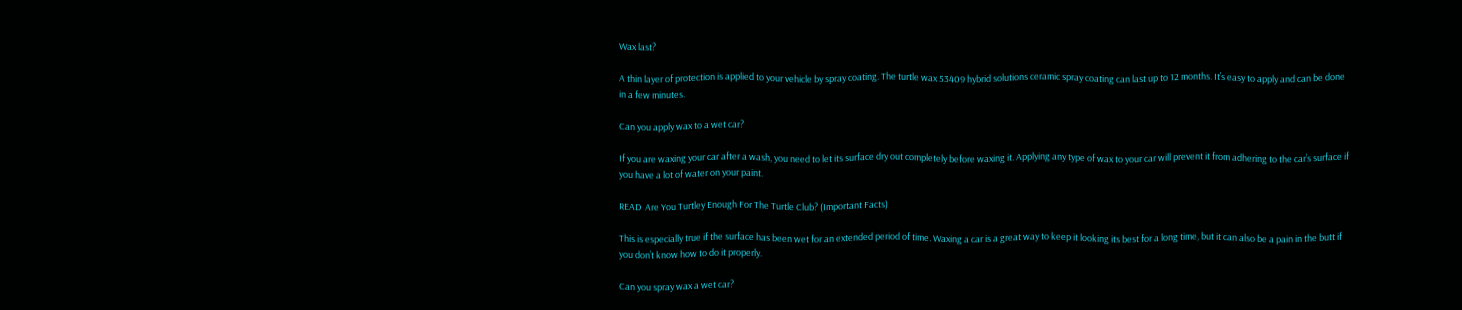Wax last?

A thin layer of protection is applied to your vehicle by spray coating. The turtle wax 53409 hybrid solutions ceramic spray coating can last up to 12 months. It’s easy to apply and can be done in a few minutes.

Can you apply wax to a wet car?

If you are waxing your car after a wash, you need to let its surface dry out completely before waxing it. Applying any type of wax to your car will prevent it from adhering to the car’s surface if you have a lot of water on your paint.

READ  Are You Turtley Enough For The Turtle Club? (Important Facts)

This is especially true if the surface has been wet for an extended period of time. Waxing a car is a great way to keep it looking its best for a long time, but it can also be a pain in the butt if you don’t know how to do it properly.

Can you spray wax a wet car?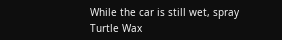While the car is still wet, spray Turtle Wax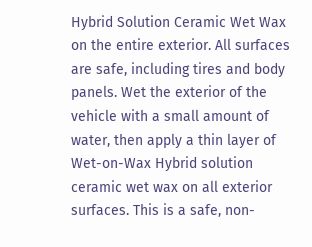Hybrid Solution Ceramic Wet Wax on the entire exterior. All surfaces are safe, including tires and body panels. Wet the exterior of the vehicle with a small amount of water, then apply a thin layer of Wet-on-Wax Hybrid solution ceramic wet wax on all exterior surfaces. This is a safe, non-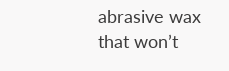abrasive wax that won’t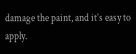damage the paint, and it’s easy to apply.